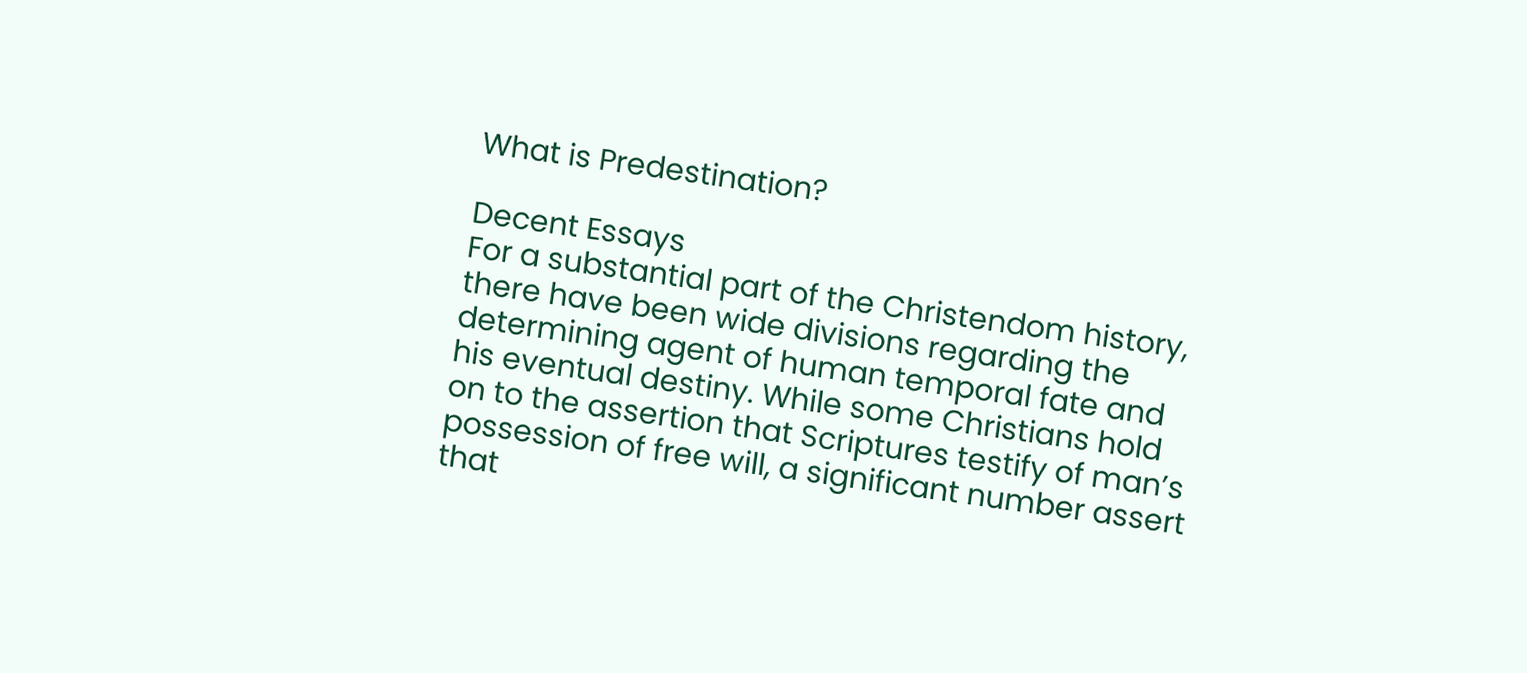What is Predestination?

Decent Essays
For a substantial part of the Christendom history, there have been wide divisions regarding the determining agent of human temporal fate and his eventual destiny. While some Christians hold on to the assertion that Scriptures testify of man’s possession of free will, a significant number assert that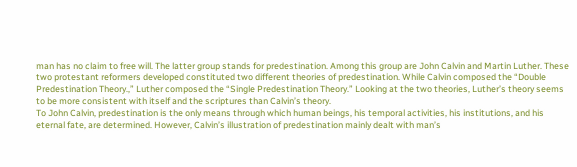man has no claim to free will. The latter group stands for predestination. Among this group are John Calvin and Martin Luther. These two protestant reformers developed constituted two different theories of predestination. While Calvin composed the “Double Predestination Theory.,” Luther composed the “Single Predestination Theory.” Looking at the two theories, Luther’s theory seems to be more consistent with itself and the scriptures than Calvin’s theory.
To John Calvin, predestination is the only means through which human beings, his temporal activities, his institutions, and his eternal fate, are determined. However, Calvin’s illustration of predestination mainly dealt with man’s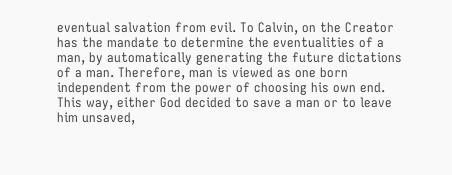eventual salvation from evil. To Calvin, on the Creator has the mandate to determine the eventualities of a man, by automatically generating the future dictations of a man. Therefore, man is viewed as one born independent from the power of choosing his own end. This way, either God decided to save a man or to leave him unsaved,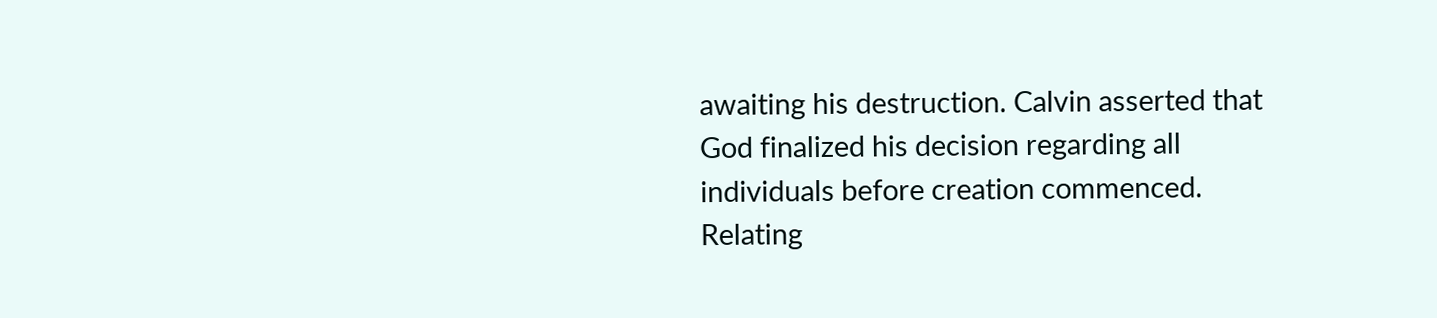awaiting his destruction. Calvin asserted that God finalized his decision regarding all individuals before creation commenced. Relating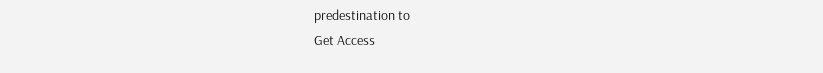predestination to
Get Access